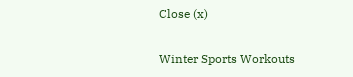Close (x)

Winter Sports Workouts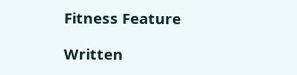Fitness Feature

Written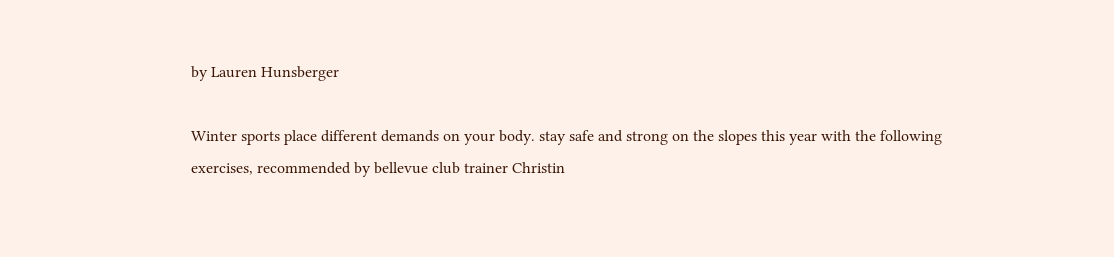by Lauren Hunsberger

Winter sports place different demands on your body. stay safe and strong on the slopes this year with the following exercises, recommended by bellevue club trainer Christin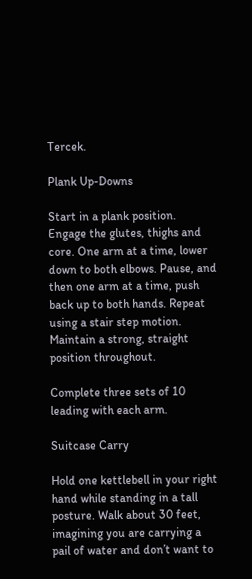Tercek.

Plank Up-Downs

Start in a plank position. Engage the glutes, thighs and core. One arm at a time, lower down to both elbows. Pause, and then one arm at a time, push back up to both hands. Repeat using a stair step motion. Maintain a strong, straight position throughout.

Complete three sets of 10 leading with each arm.

Suitcase Carry

Hold one kettlebell in your right hand while standing in a tall posture. Walk about 30 feet, imagining you are carrying a pail of water and don’t want to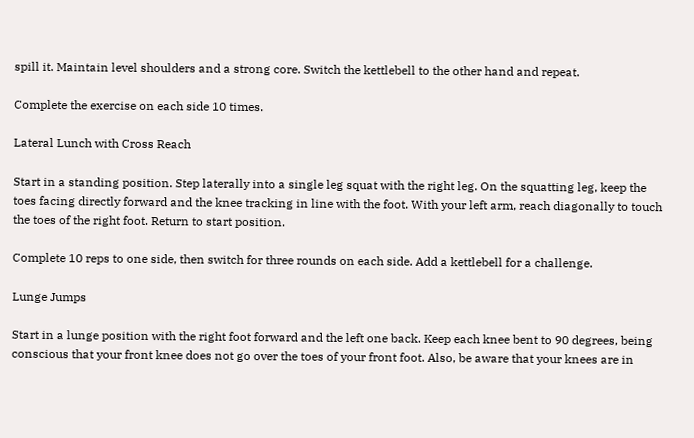spill it. Maintain level shoulders and a strong core. Switch the kettlebell to the other hand and repeat.

Complete the exercise on each side 10 times.

Lateral Lunch with Cross Reach

Start in a standing position. Step laterally into a single leg squat with the right leg. On the squatting leg, keep the toes facing directly forward and the knee tracking in line with the foot. With your left arm, reach diagonally to touch the toes of the right foot. Return to start position.

Complete 10 reps to one side, then switch for three rounds on each side. Add a kettlebell for a challenge.

Lunge Jumps

Start in a lunge position with the right foot forward and the left one back. Keep each knee bent to 90 degrees, being conscious that your front knee does not go over the toes of your front foot. Also, be aware that your knees are in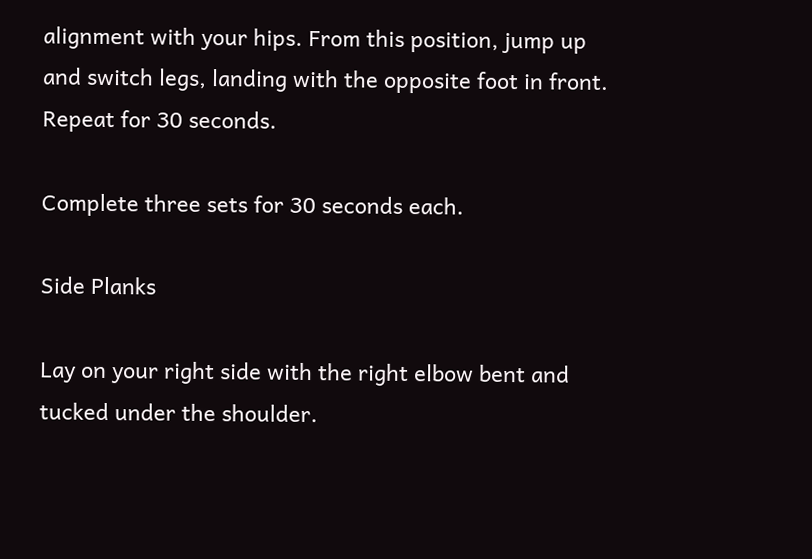alignment with your hips. From this position, jump up and switch legs, landing with the opposite foot in front. Repeat for 30 seconds.

Complete three sets for 30 seconds each.

Side Planks

Lay on your right side with the right elbow bent and tucked under the shoulder.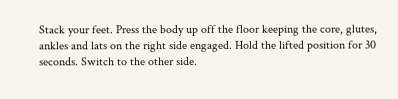Stack your feet. Press the body up off the floor keeping the core, glutes, ankles and lats on the right side engaged. Hold the lifted position for 30 seconds. Switch to the other side.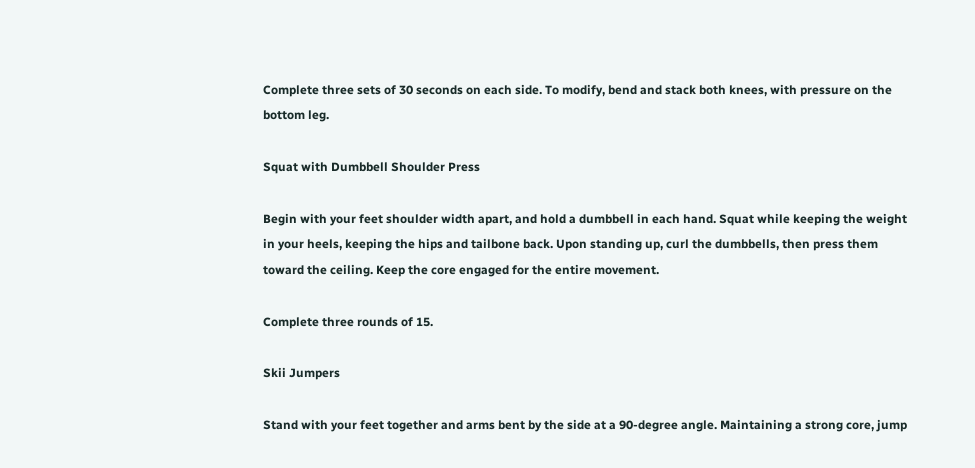Complete three sets of 30 seconds on each side. To modify, bend and stack both knees, with pressure on the bottom leg.

Squat with Dumbbell Shoulder Press

Begin with your feet shoulder width apart, and hold a dumbbell in each hand. Squat while keeping the weight in your heels, keeping the hips and tailbone back. Upon standing up, curl the dumbbells, then press them toward the ceiling. Keep the core engaged for the entire movement.

Complete three rounds of 15.

Skii Jumpers

Stand with your feet together and arms bent by the side at a 90-degree angle. Maintaining a strong core, jump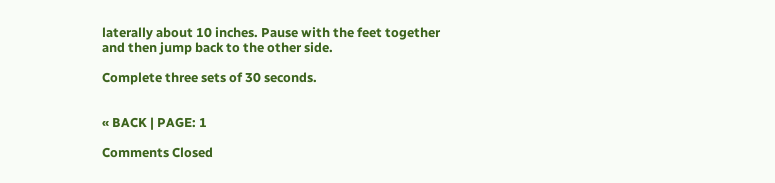laterally about 10 inches. Pause with the feet together and then jump back to the other side.

Complete three sets of 30 seconds.


« BACK | PAGE: 1

Comments Closed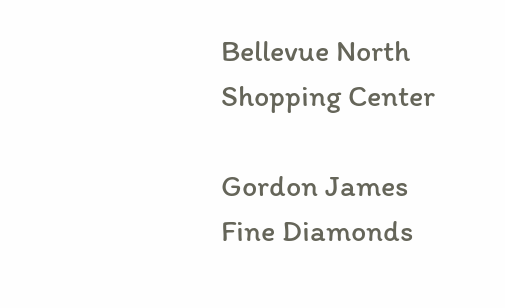Bellevue North Shopping Center

Gordon James Fine Diamonds